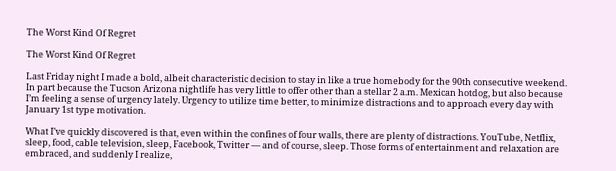The Worst Kind Of Regret

The Worst Kind Of Regret

Last Friday night I made a bold, albeit characteristic decision to stay in like a true homebody for the 90th consecutive weekend. In part because the Tucson Arizona nightlife has very little to offer other than a stellar 2 a.m. Mexican hotdog, but also because I’m feeling a sense of urgency lately. Urgency to utilize time better, to minimize distractions and to approach every day with January 1st type motivation.

What I’ve quickly discovered is that, even within the confines of four walls, there are plenty of distractions. YouTube, Netflix, sleep, food, cable television, sleep, Facebook, Twitter — and of course, sleep. Those forms of entertainment and relaxation are embraced, and suddenly I realize,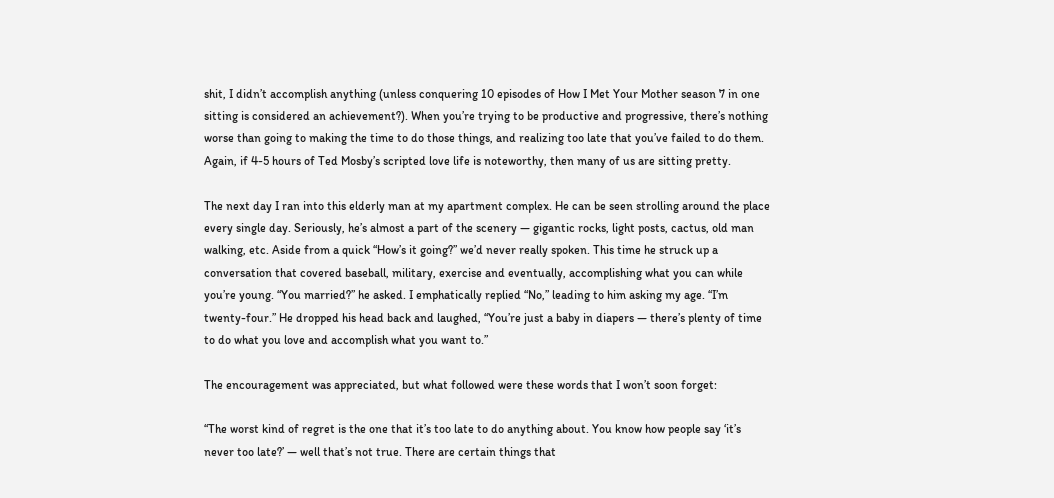shit, I didn’t accomplish anything (unless conquering 10 episodes of How I Met Your Mother season 7 in one sitting is considered an achievement?). When you’re trying to be productive and progressive, there’s nothing worse than going to making the time to do those things, and realizing too late that you’ve failed to do them. Again, if 4-5 hours of Ted Mosby’s scripted love life is noteworthy, then many of us are sitting pretty.

The next day I ran into this elderly man at my apartment complex. He can be seen strolling around the place every single day. Seriously, he’s almost a part of the scenery — gigantic rocks, light posts, cactus, old man walking, etc. Aside from a quick “How’s it going?” we’d never really spoken. This time he struck up a conversation that covered baseball, military, exercise and eventually, accomplishing what you can while you’re young. “You married?” he asked. I emphatically replied “No,” leading to him asking my age. “I’m twenty-four.” He dropped his head back and laughed, “You’re just a baby in diapers — there’s plenty of time to do what you love and accomplish what you want to.”

The encouragement was appreciated, but what followed were these words that I won’t soon forget:

“The worst kind of regret is the one that it’s too late to do anything about. You know how people say ‘it’s never too late?’ — well that’s not true. There are certain things that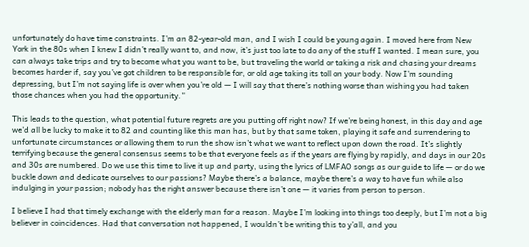unfortunately do have time constraints. I’m an 82-year-old man, and I wish I could be young again. I moved here from New York in the 80s when I knew I didn’t really want to, and now, it’s just too late to do any of the stuff I wanted. I mean sure, you can always take trips and try to become what you want to be, but traveling the world or taking a risk and chasing your dreams becomes harder if, say you’ve got children to be responsible for, or old age taking its toll on your body. Now I’m sounding depressing, but I’m not saying life is over when you’re old — I will say that there’s nothing worse than wishing you had taken those chances when you had the opportunity.”

This leads to the question, what potential future regrets are you putting off right now? If we’re being honest, in this day and age we’d all be lucky to make it to 82 and counting like this man has, but by that same token, playing it safe and surrendering to unfortunate circumstances or allowing them to run the show isn’t what we want to reflect upon down the road. It’s slightly terrifying because the general consensus seems to be that everyone feels as if the years are flying by rapidly, and days in our 20s and 30s are numbered. Do we use this time to live it up and party, using the lyrics of LMFAO songs as our guide to life — or do we buckle down and dedicate ourselves to our passions? Maybe there’s a balance, maybe there’s a way to have fun while also indulging in your passion; nobody has the right answer because there isn’t one — it varies from person to person.

I believe I had that timely exchange with the elderly man for a reason. Maybe I’m looking into things too deeply, but I’m not a big believer in coincidences. Had that conversation not happened, I wouldn’t be writing this to y’all, and you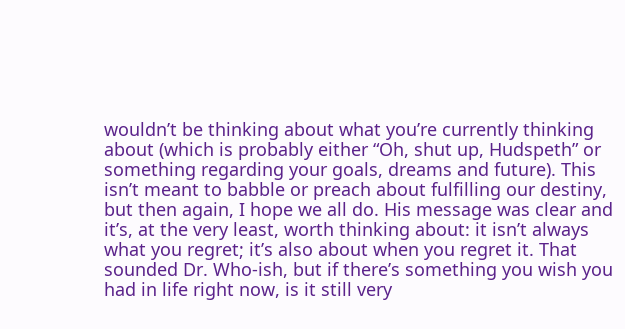wouldn’t be thinking about what you’re currently thinking about (which is probably either “Oh, shut up, Hudspeth” or something regarding your goals, dreams and future). This isn’t meant to babble or preach about fulfilling our destiny, but then again, I hope we all do. His message was clear and it’s, at the very least, worth thinking about: it isn’t always what you regret; it’s also about when you regret it. That sounded Dr. Who-ish, but if there’s something you wish you had in life right now, is it still very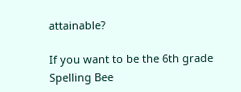attainable?

If you want to be the 6th grade Spelling Bee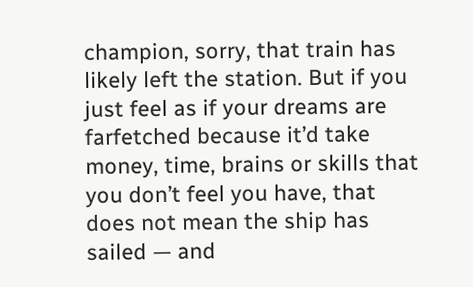champion, sorry, that train has likely left the station. But if you just feel as if your dreams are farfetched because it’d take money, time, brains or skills that you don’t feel you have, that does not mean the ship has sailed — and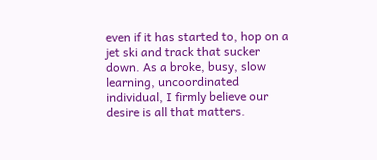even if it has started to, hop on a jet ski and track that sucker down. As a broke, busy, slow learning, uncoordinated individual, I firmly believe our desire is all that matters.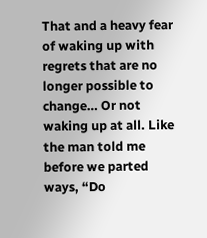That and a heavy fear of waking up with regrets that are no longer possible to change… Or not waking up at all. Like the man told me before we parted ways, “Do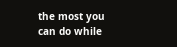the most you can do while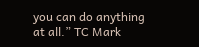you can do anything at all.” TC Mark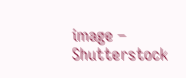image – Shutterstock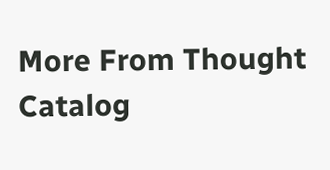More From Thought Catalog